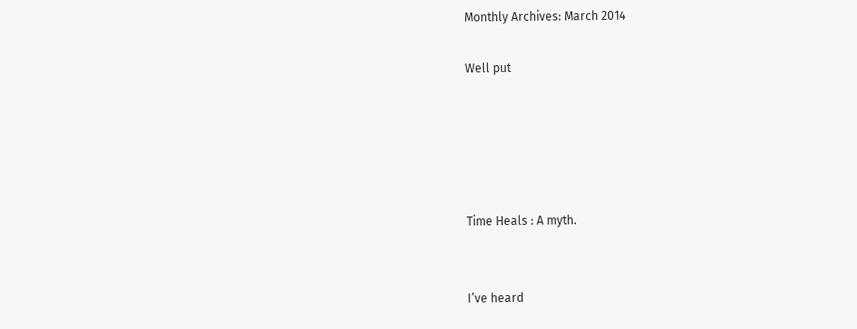Monthly Archives: March 2014

Well put





Time Heals : A myth.


I’ve heard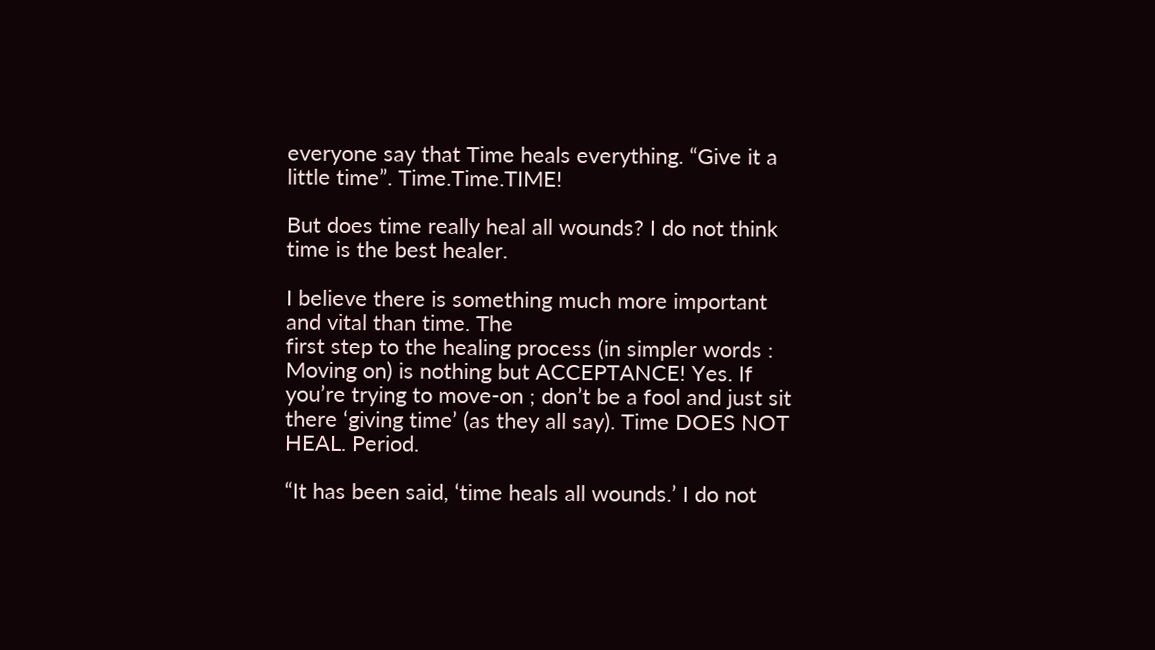everyone say that Time heals everything. “Give it a little time”. Time.Time.TIME!

But does time really heal all wounds? I do not think time is the best healer.

I believe there is something much more important and vital than time. The
first step to the healing process (in simpler words : Moving on) is nothing but ACCEPTANCE! Yes. If you’re trying to move-on ; don’t be a fool and just sit there ‘giving time’ (as they all say). Time DOES NOT HEAL. Period.

“It has been said, ‘time heals all wounds.’ I do not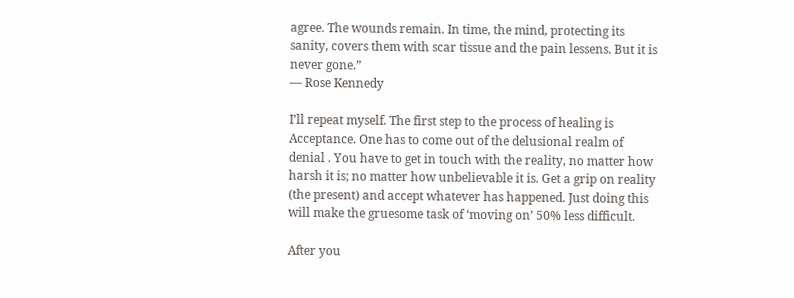agree. The wounds remain. In time, the mind, protecting its sanity, covers them with scar tissue and the pain lessens. But it is never gone.”
― Rose Kennedy

I’ll repeat myself. The first step to the process of healing is Acceptance. One has to come out of the delusional realm of denial . You have to get in touch with the reality, no matter how harsh it is; no matter how unbelievable it is. Get a grip on reality (the present) and accept whatever has happened. Just doing this will make the gruesome task of ‘moving on’ 50% less difficult.

After you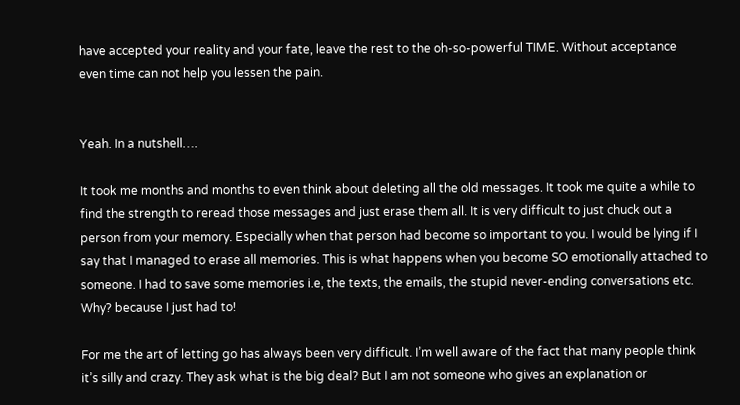have accepted your reality and your fate, leave the rest to the oh-so-powerful TIME. Without acceptance even time can not help you lessen the pain.


Yeah. In a nutshell….

It took me months and months to even think about deleting all the old messages. It took me quite a while to find the strength to reread those messages and just erase them all. It is very difficult to just chuck out a person from your memory. Especially when that person had become so important to you. I would be lying if I say that I managed to erase all memories. This is what happens when you become SO emotionally attached to someone. I had to save some memories i.e, the texts, the emails, the stupid never-ending conversations etc. Why? because I just had to!

For me the art of letting go has always been very difficult. I’m well aware of the fact that many people think it’s silly and crazy. They ask what is the big deal? But I am not someone who gives an explanation or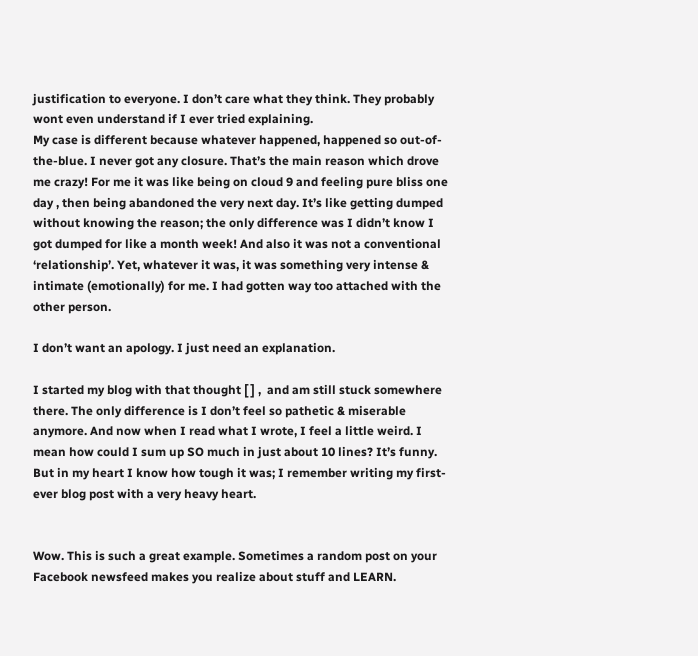justification to everyone. I don’t care what they think. They probably wont even understand if I ever tried explaining.
My case is different because whatever happened, happened so out-of-the-blue. I never got any closure. That’s the main reason which drove me crazy! For me it was like being on cloud 9 and feeling pure bliss one day , then being abandoned the very next day. It’s like getting dumped without knowing the reason; the only difference was I didn’t know I got dumped for like a month week! And also it was not a conventional ‘relationship’. Yet, whatever it was, it was something very intense & intimate (emotionally) for me. I had gotten way too attached with the other person.

I don’t want an apology. I just need an explanation.

I started my blog with that thought [ ] ,  and am still stuck somewhere there. The only difference is I don’t feel so pathetic & miserable anymore. And now when I read what I wrote, I feel a little weird. I mean how could I sum up SO much in just about 10 lines? It’s funny. But in my heart I know how tough it was; I remember writing my first-ever blog post with a very heavy heart.


Wow. This is such a great example. Sometimes a random post on your Facebook newsfeed makes you realize about stuff and LEARN.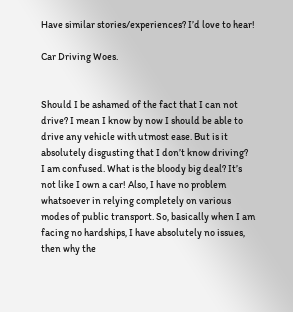Have similar stories/experiences? I’d love to hear!

Car Driving Woes.


Should I be ashamed of the fact that I can not drive? I mean I know by now I should be able to drive any vehicle with utmost ease. But is it absolutely disgusting that I don’t know driving?
I am confused. What is the bloody big deal? It’s not like I own a car! Also, I have no problem whatsoever in relying completely on various modes of public transport. So, basically when I am facing no hardships, I have absolutely no issues, then why the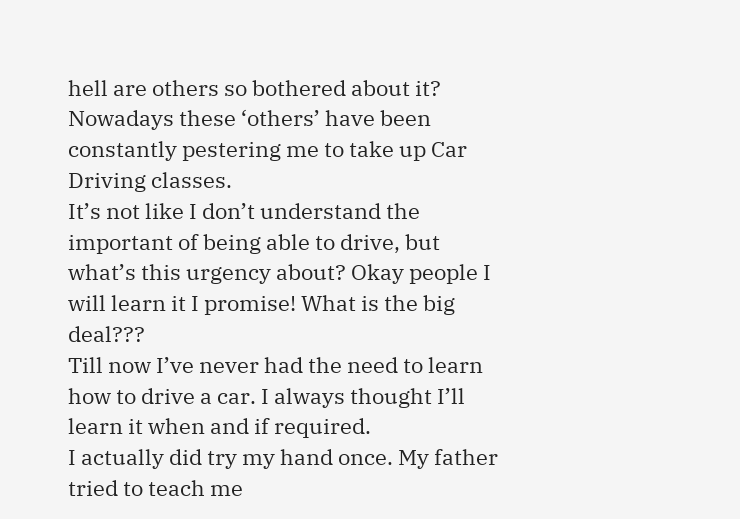hell are others so bothered about it? Nowadays these ‘others’ have been constantly pestering me to take up Car Driving classes.
It’s not like I don’t understand the important of being able to drive, but what’s this urgency about? Okay people I will learn it I promise! What is the big deal???
Till now I’ve never had the need to learn how to drive a car. I always thought I’ll learn it when and if required.
I actually did try my hand once. My father tried to teach me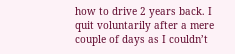how to drive 2 years back. I quit voluntarily after a mere couple of days as I couldn’t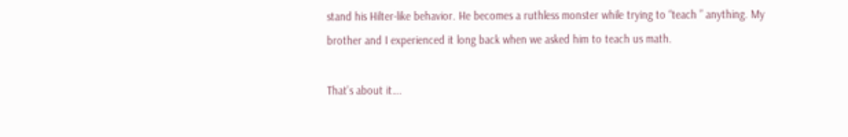stand his Hilter-like behavior. He becomes a ruthless monster while trying to “teach ” anything. My brother and I experienced it long back when we asked him to teach us math.

That’s about it….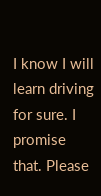I know I will learn driving for sure. I promise that. Please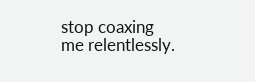stop coaxing me relentlessly.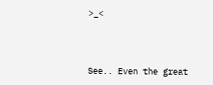>_<



See.. Even the great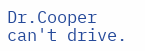Dr.Cooper can't drive.